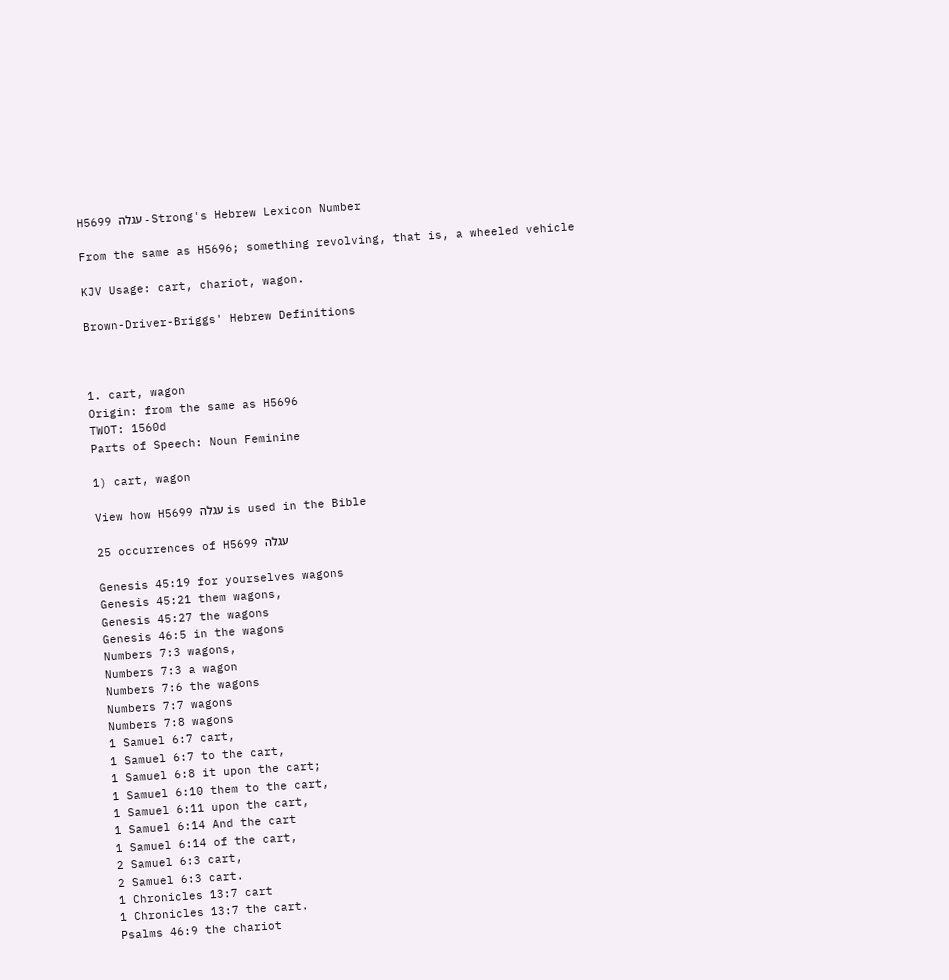H5699 עגלה - Strong's Hebrew Lexicon Number

From the same as H5696; something revolving, that is, a wheeled vehicle

KJV Usage: cart, chariot, wagon.

Brown-Driver-Briggs' Hebrew Definitions



1. cart, wagon
Origin: from the same as H5696
TWOT: 1560d
Parts of Speech: Noun Feminine

1) cart, wagon

View how H5699 עגלה is used in the Bible

25 occurrences of H5699 עגלה

Genesis 45:19 for yourselves wagons
Genesis 45:21 them wagons,
Genesis 45:27 the wagons
Genesis 46:5 in the wagons
Numbers 7:3 wagons,
Numbers 7:3 a wagon
Numbers 7:6 the wagons
Numbers 7:7 wagons
Numbers 7:8 wagons
1 Samuel 6:7 cart,
1 Samuel 6:7 to the cart,
1 Samuel 6:8 it upon the cart;
1 Samuel 6:10 them to the cart,
1 Samuel 6:11 upon the cart,
1 Samuel 6:14 And the cart
1 Samuel 6:14 of the cart,
2 Samuel 6:3 cart,
2 Samuel 6:3 cart.
1 Chronicles 13:7 cart
1 Chronicles 13:7 the cart.
Psalms 46:9 the chariot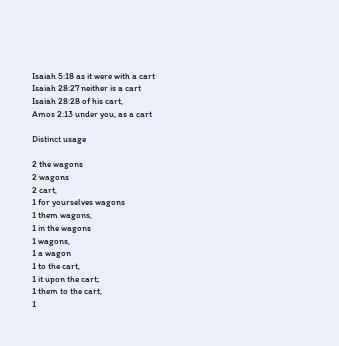Isaiah 5:18 as it were with a cart
Isaiah 28:27 neither is a cart
Isaiah 28:28 of his cart,
Amos 2:13 under you, as a cart

Distinct usage

2 the wagons
2 wagons
2 cart,
1 for yourselves wagons
1 them wagons,
1 in the wagons
1 wagons,
1 a wagon
1 to the cart,
1 it upon the cart;
1 them to the cart,
1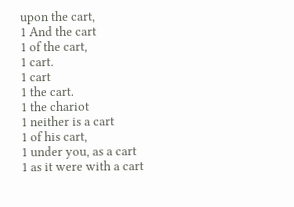upon the cart,
1 And the cart
1 of the cart,
1 cart.
1 cart
1 the cart.
1 the chariot
1 neither is a cart
1 of his cart,
1 under you, as a cart
1 as it were with a cart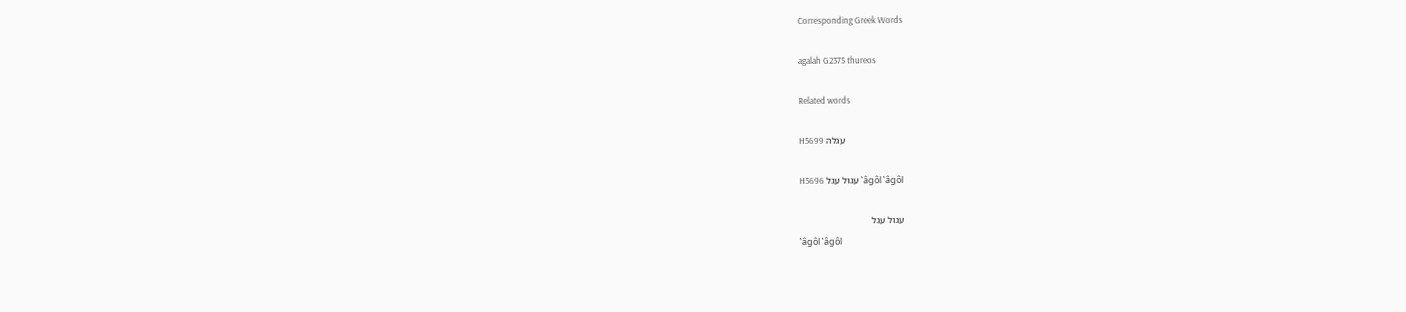Corresponding Greek Words

agalah G2375 thureos

Related words

H5699 עגלה

H5696 עגול עגל ‛âgôl ‛âgôl

עגול עגל
‛âgôl ‛âgôl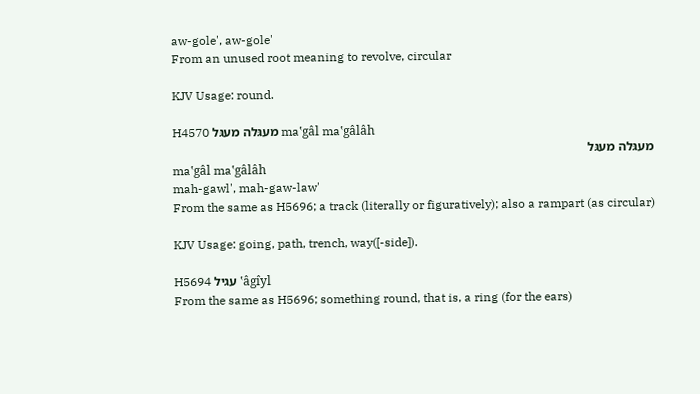aw-gole', aw-gole'
From an unused root meaning to revolve, circular

KJV Usage: round.

H4570 מעגּלה מעגּל ma‛gâl ma‛gâlâh
מעגּלה מעגּל
ma‛gâl ma‛gâlâh
mah-gawl', mah-gaw-law'
From the same as H5696; a track (literally or figuratively); also a rampart (as circular)

KJV Usage: going, path, trench, way([-side]).

H5694 עגיל ‛âgı̂yl
From the same as H5696; something round, that is, a ring (for the ears)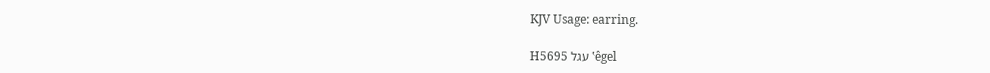KJV Usage: earring.

H5695 עגל ‛êgel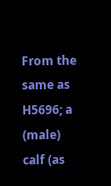From the same as H5696; a (male) calf (as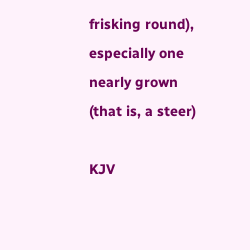frisking round), especially one nearly grown (that is, a steer)

KJV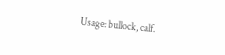Usage: bullock, calf.